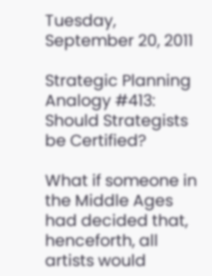Tuesday, September 20, 2011

Strategic Planning Analogy #413: Should Strategists be Certified?

What if someone in the Middle Ages had decided that, henceforth, all artists would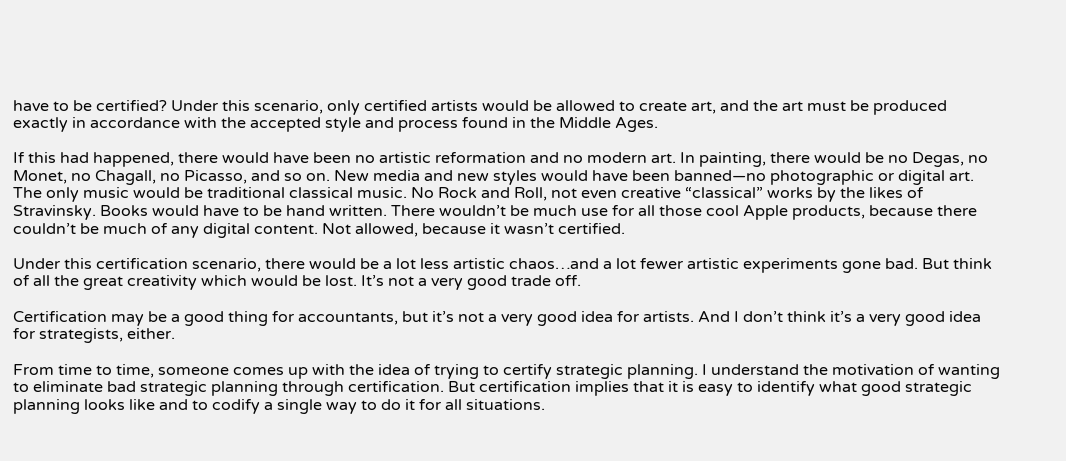have to be certified? Under this scenario, only certified artists would be allowed to create art, and the art must be produced exactly in accordance with the accepted style and process found in the Middle Ages.

If this had happened, there would have been no artistic reformation and no modern art. In painting, there would be no Degas, no Monet, no Chagall, no Picasso, and so on. New media and new styles would have been banned—no photographic or digital art. The only music would be traditional classical music. No Rock and Roll, not even creative “classical” works by the likes of Stravinsky. Books would have to be hand written. There wouldn’t be much use for all those cool Apple products, because there couldn’t be much of any digital content. Not allowed, because it wasn’t certified.

Under this certification scenario, there would be a lot less artistic chaos…and a lot fewer artistic experiments gone bad. But think of all the great creativity which would be lost. It’s not a very good trade off.

Certification may be a good thing for accountants, but it’s not a very good idea for artists. And I don’t think it’s a very good idea for strategists, either.

From time to time, someone comes up with the idea of trying to certify strategic planning. I understand the motivation of wanting to eliminate bad strategic planning through certification. But certification implies that it is easy to identify what good strategic planning looks like and to codify a single way to do it for all situations.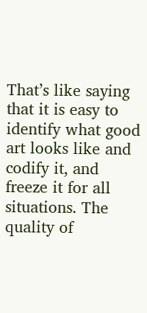That’s like saying that it is easy to identify what good art looks like and codify it, and freeze it for all situations. The quality of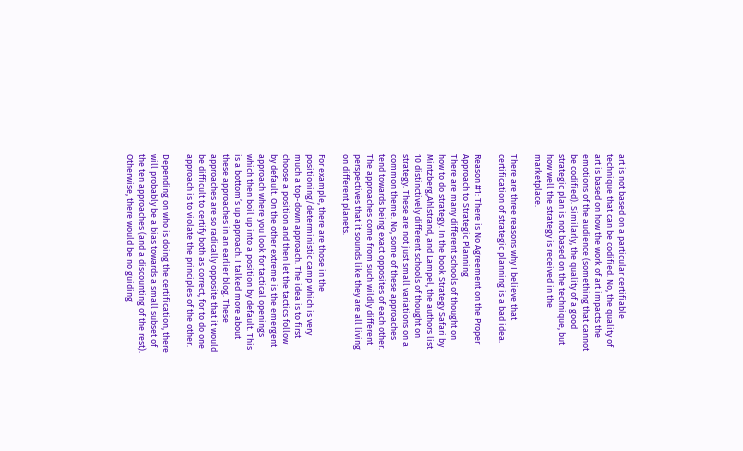art is not based on a particular certifiable technique that can be codified. No, the quality of art is based on how the work of art impacts the emotions of the audience (something that cannot be codified). Similarly, the quality of a good strategic plan is not based on the technique, but how well the strategy is received in the marketplace.

There are three reasons why I believe that certification of strategic planning is a bad idea.

Reason #1: There is No Agreement on the Proper Approach to Strategic Planning
There are many different schools of thought on how to do strategy. In the book Strategy Safari by Mintzberg,Ahlstrand, and Lampel, the authors list 10 distinctively different schools of thought on strategy. These are not just small variations on a common theme. No, some of these approaches tend towards being exact opposites of each other. The approaches come from such wildly different perspectives that it sounds like they are all living on different planets.

For example, there are those in the positioning/deterministic camp which is very much a top-down approach. The idea is to first choose a position and then let the tactics follow by default. On the other extreme is the emergent approach where you look for tactical openings which then boil up into a position by default. This is a bottom’s up approach. I talked more about these approaches in an earlier blog. These approaches are so radically opposite that it would be difficult to certify both as correct, for to do one approach is to violate the principles of the other.

Depending on who is doing the certification, there will probably be a bias towards a small subset of the ten approaches (and a discounting of the rest). Otherwise, there would be no guiding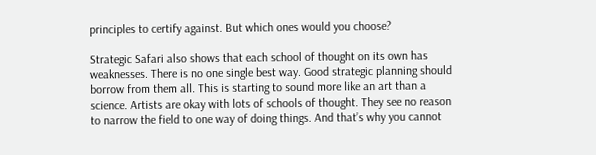principles to certify against. But which ones would you choose?

Strategic Safari also shows that each school of thought on its own has weaknesses. There is no one single best way. Good strategic planning should borrow from them all. This is starting to sound more like an art than a science. Artists are okay with lots of schools of thought. They see no reason to narrow the field to one way of doing things. And that’s why you cannot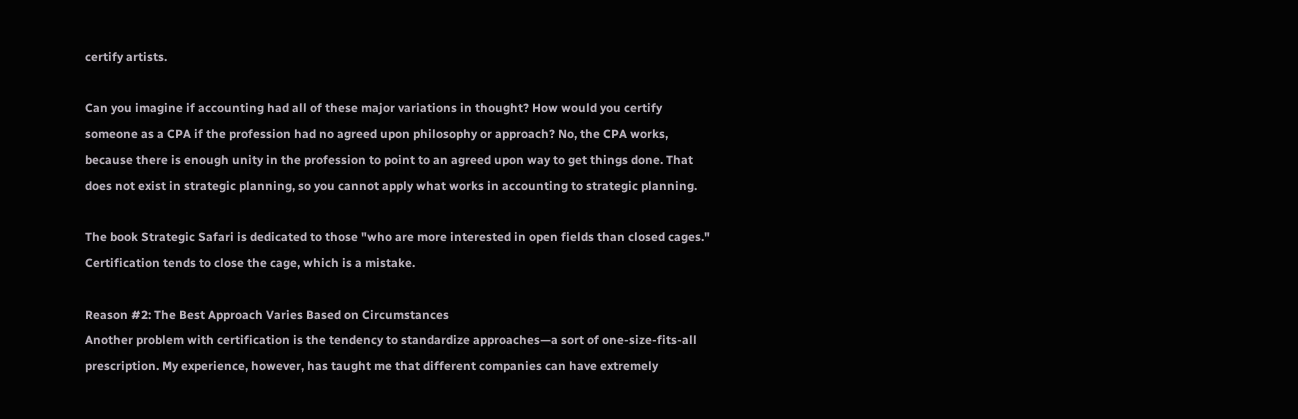certify artists.

Can you imagine if accounting had all of these major variations in thought? How would you certify someone as a CPA if the profession had no agreed upon philosophy or approach? No, the CPA works, because there is enough unity in the profession to point to an agreed upon way to get things done. That does not exist in strategic planning, so you cannot apply what works in accounting to strategic planning.

The book Strategic Safari is dedicated to those "who are more interested in open fields than closed cages." Certification tends to close the cage, which is a mistake.

Reason #2: The Best Approach Varies Based on Circumstances
Another problem with certification is the tendency to standardize approaches—a sort of one-size-fits-all prescription. My experience, however, has taught me that different companies can have extremely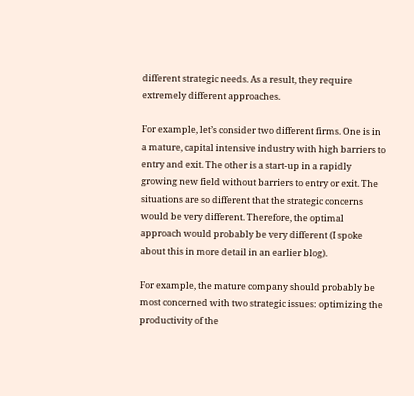different strategic needs. As a result, they require extremely different approaches.

For example, let’s consider two different firms. One is in a mature, capital intensive industry with high barriers to entry and exit. The other is a start-up in a rapidly growing new field without barriers to entry or exit. The situations are so different that the strategic concerns would be very different. Therefore, the optimal approach would probably be very different (I spoke about this in more detail in an earlier blog).

For example, the mature company should probably be most concerned with two strategic issues: optimizing the productivity of the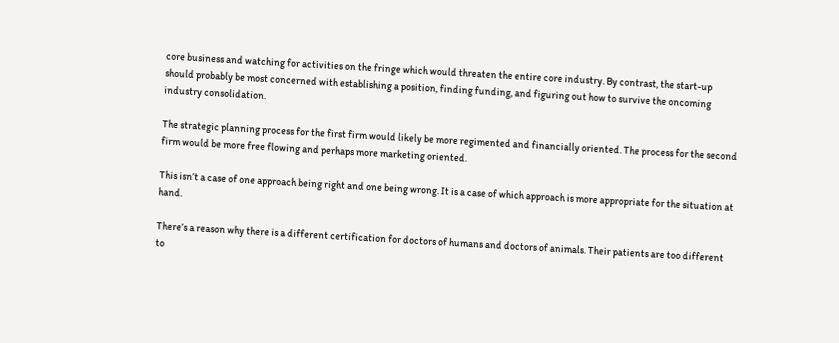core business and watching for activities on the fringe which would threaten the entire core industry. By contrast, the start-up should probably be most concerned with establishing a position, finding funding, and figuring out how to survive the oncoming industry consolidation.

The strategic planning process for the first firm would likely be more regimented and financially oriented. The process for the second firm would be more free flowing and perhaps more marketing oriented.

This isn’t a case of one approach being right and one being wrong. It is a case of which approach is more appropriate for the situation at hand.

There’s a reason why there is a different certification for doctors of humans and doctors of animals. Their patients are too different to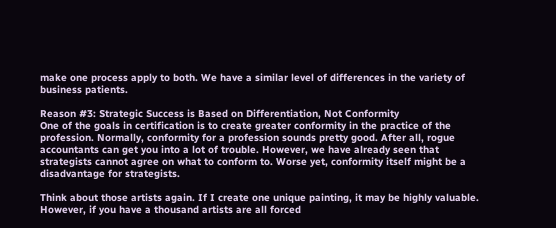make one process apply to both. We have a similar level of differences in the variety of business patients.

Reason #3: Strategic Success is Based on Differentiation, Not Conformity
One of the goals in certification is to create greater conformity in the practice of the profession. Normally, conformity for a profession sounds pretty good. After all, rogue accountants can get you into a lot of trouble. However, we have already seen that strategists cannot agree on what to conform to. Worse yet, conformity itself might be a disadvantage for strategists.

Think about those artists again. If I create one unique painting, it may be highly valuable. However, if you have a thousand artists are all forced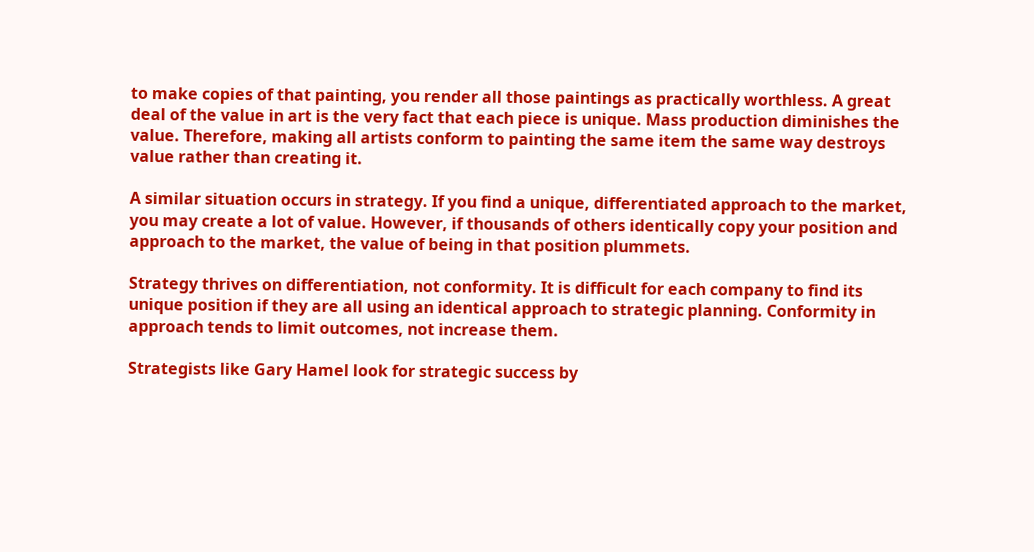to make copies of that painting, you render all those paintings as practically worthless. A great deal of the value in art is the very fact that each piece is unique. Mass production diminishes the value. Therefore, making all artists conform to painting the same item the same way destroys value rather than creating it.

A similar situation occurs in strategy. If you find a unique, differentiated approach to the market, you may create a lot of value. However, if thousands of others identically copy your position and approach to the market, the value of being in that position plummets.

Strategy thrives on differentiation, not conformity. It is difficult for each company to find its unique position if they are all using an identical approach to strategic planning. Conformity in approach tends to limit outcomes, not increase them.

Strategists like Gary Hamel look for strategic success by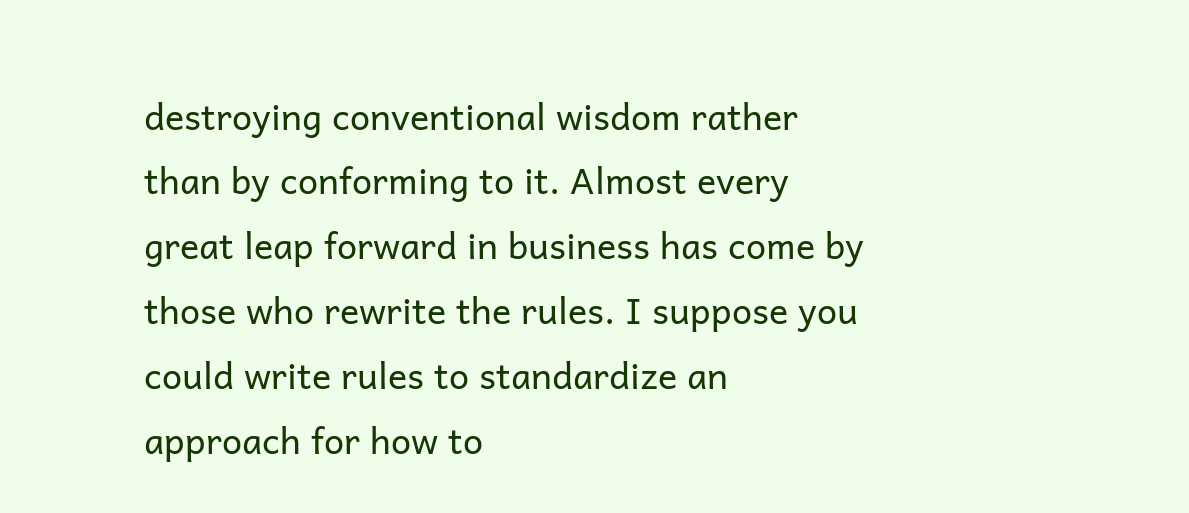destroying conventional wisdom rather than by conforming to it. Almost every great leap forward in business has come by those who rewrite the rules. I suppose you could write rules to standardize an approach for how to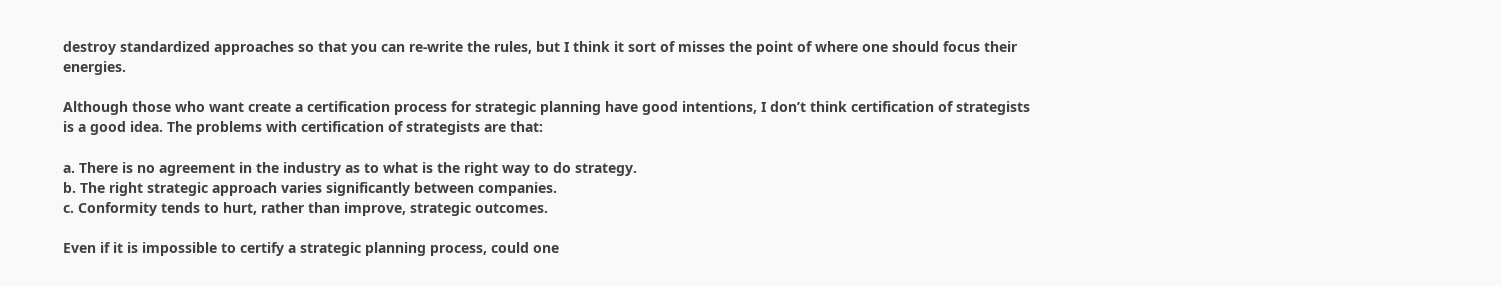destroy standardized approaches so that you can re-write the rules, but I think it sort of misses the point of where one should focus their energies.

Although those who want create a certification process for strategic planning have good intentions, I don’t think certification of strategists is a good idea. The problems with certification of strategists are that:

a. There is no agreement in the industry as to what is the right way to do strategy.
b. The right strategic approach varies significantly between companies.
c. Conformity tends to hurt, rather than improve, strategic outcomes.

Even if it is impossible to certify a strategic planning process, could one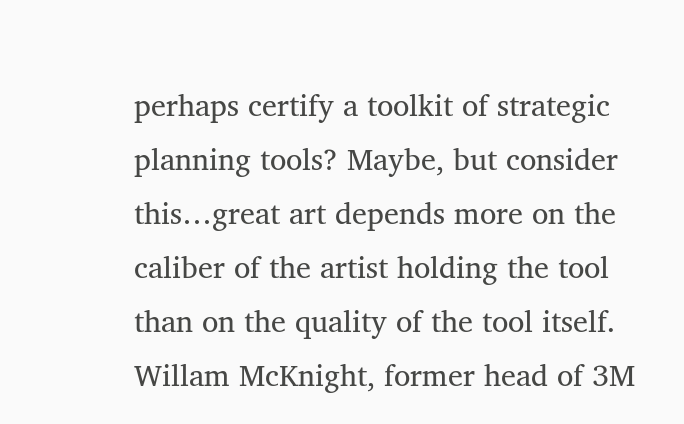perhaps certify a toolkit of strategic planning tools? Maybe, but consider this…great art depends more on the caliber of the artist holding the tool than on the quality of the tool itself. Willam McKnight, former head of 3M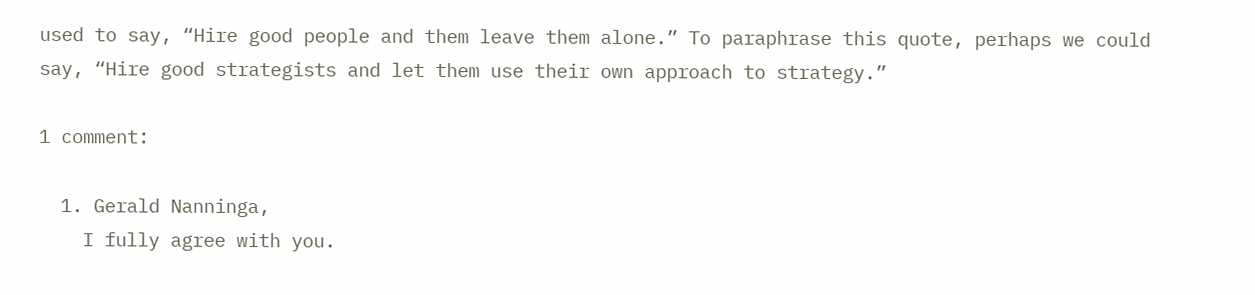used to say, “Hire good people and them leave them alone.” To paraphrase this quote, perhaps we could say, “Hire good strategists and let them use their own approach to strategy.”

1 comment:

  1. Gerald Nanninga,
    I fully agree with you.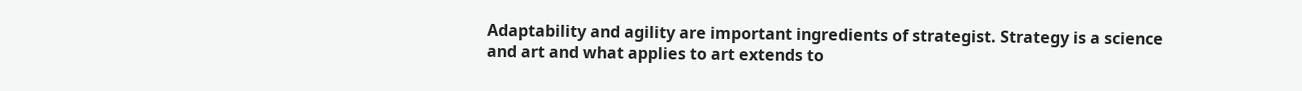Adaptability and agility are important ingredients of strategist. Strategy is a science and art and what applies to art extends to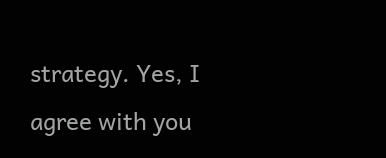strategy. Yes, I agree with you